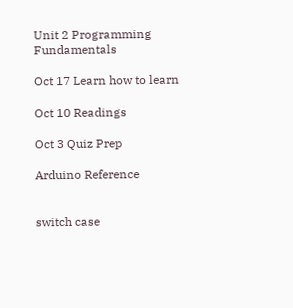Unit 2 Programming Fundamentals

Oct 17 Learn how to learn

Oct 10 Readings

Oct 3 Quiz Prep

Arduino Reference


switch case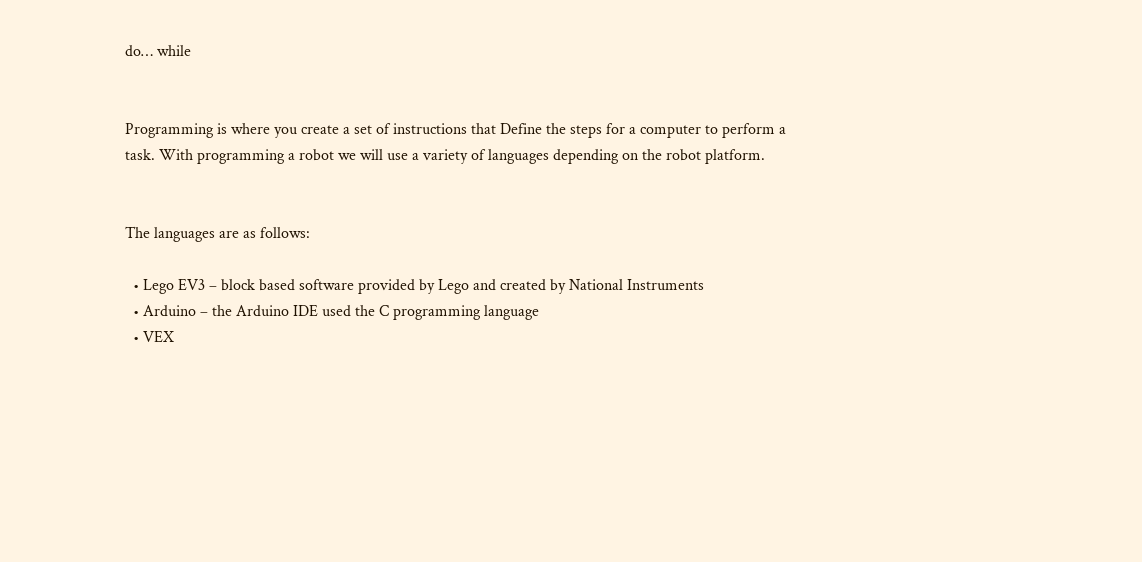do… while


Programming is where you create a set of instructions that Define the steps for a computer to perform a task. With programming a robot we will use a variety of languages depending on the robot platform.


The languages are as follows:

  • Lego EV3 – block based software provided by Lego and created by National Instruments
  • Arduino – the Arduino IDE used the C programming language
  • VEX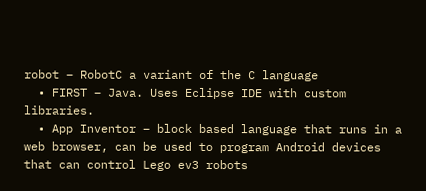robot – RobotC a variant of the C language
  • FIRST – Java. Uses Eclipse IDE with custom libraries.
  • App Inventor – block based language that runs in a web browser, can be used to program Android devices that can control Lego ev3 robots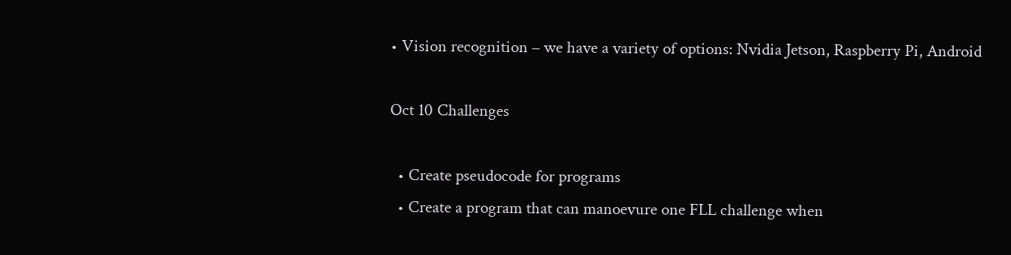• Vision recognition – we have a variety of options: Nvidia Jetson, Raspberry Pi, Android

Oct 10 Challenges

  • Create pseudocode for programs
  • Create a program that can manoevure one FLL challenge when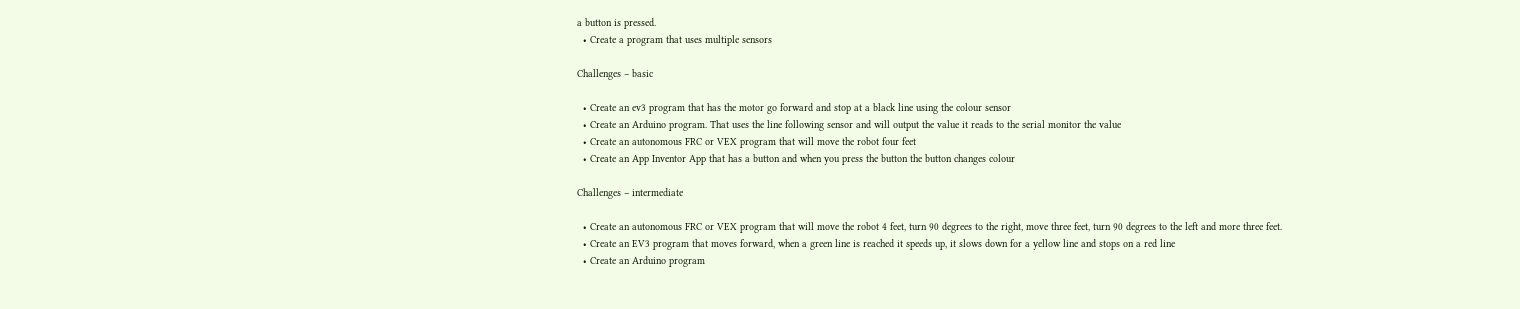a button is pressed.
  • Create a program that uses multiple sensors

Challenges – basic

  • Create an ev3 program that has the motor go forward and stop at a black line using the colour sensor
  • Create an Arduino program. That uses the line following sensor and will output the value it reads to the serial monitor the value
  • Create an autonomous FRC or VEX program that will move the robot four feet
  • Create an App Inventor App that has a button and when you press the button the button changes colour

Challenges – intermediate

  • Create an autonomous FRC or VEX program that will move the robot 4 feet, turn 90 degrees to the right, move three feet, turn 90 degrees to the left and more three feet.
  • Create an EV3 program that moves forward, when a green line is reached it speeds up, it slows down for a yellow line and stops on a red line
  • Create an Arduino program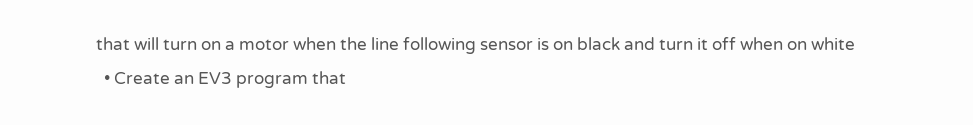that will turn on a motor when the line following sensor is on black and turn it off when on white
  • Create an EV3 program that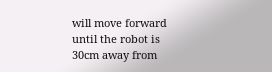will move forward until the robot is 30cm away from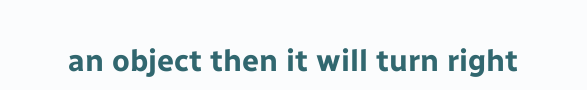an object then it will turn right